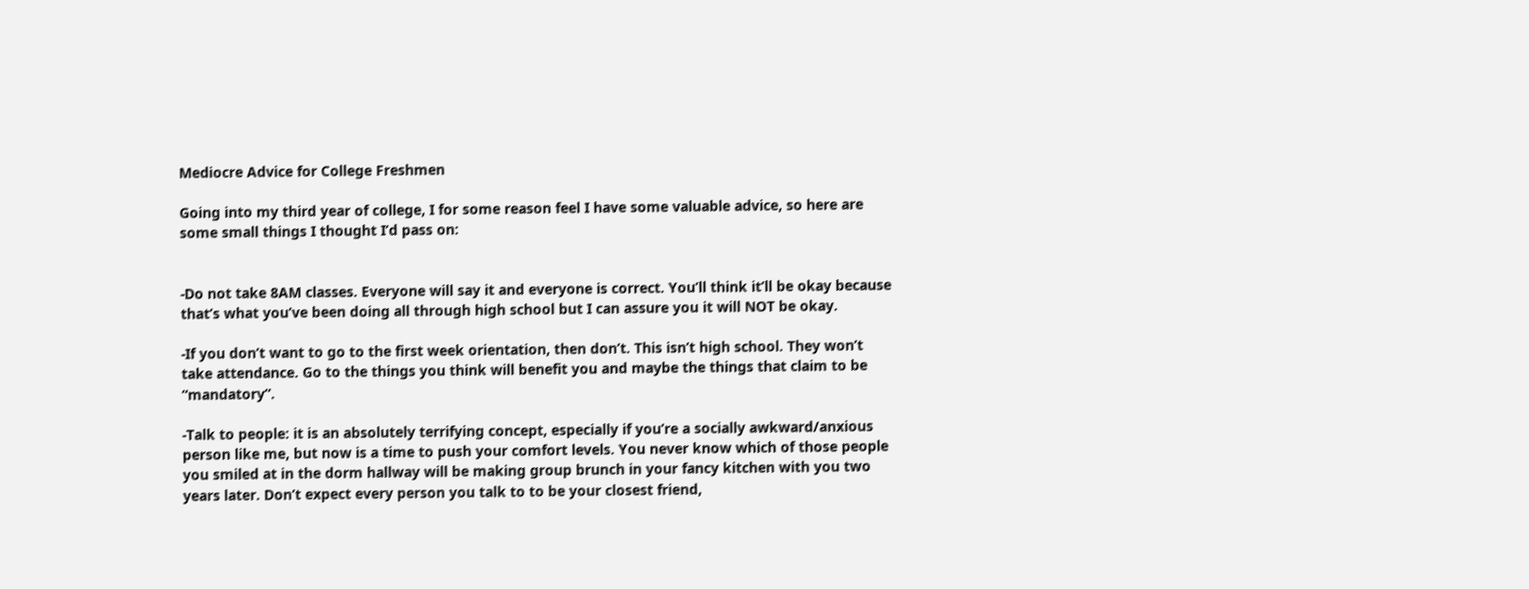Mediocre Advice for College Freshmen

Going into my third year of college, I for some reason feel I have some valuable advice, so here are some small things I thought I’d pass on:


-Do not take 8AM classes. Everyone will say it and everyone is correct. You’ll think it’ll be okay because that’s what you’ve been doing all through high school but I can assure you it will NOT be okay.

-If you don’t want to go to the first week orientation, then don’t. This isn’t high school. They won’t take attendance. Go to the things you think will benefit you and maybe the things that claim to be “mandatory”.

-Talk to people: it is an absolutely terrifying concept, especially if you’re a socially awkward/anxious person like me, but now is a time to push your comfort levels. You never know which of those people you smiled at in the dorm hallway will be making group brunch in your fancy kitchen with you two years later. Don’t expect every person you talk to to be your closest friend,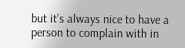but it’s always nice to have a person to complain with in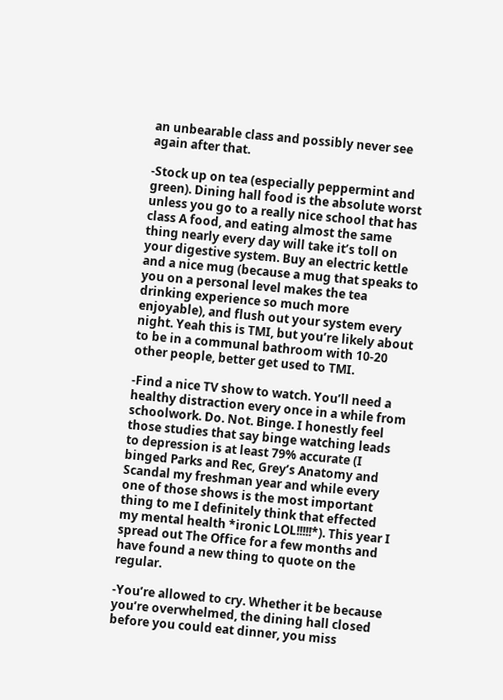an unbearable class and possibly never see again after that.

-Stock up on tea (especially peppermint and green). Dining hall food is the absolute worst unless you go to a really nice school that has class A food, and eating almost the same thing nearly every day will take it’s toll on your digestive system. Buy an electric kettle and a nice mug (because a mug that speaks to you on a personal level makes the tea drinking experience so much more enjoyable), and flush out your system every night. Yeah this is TMI, but you’re likely about to be in a communal bathroom with 10-20 other people, better get used to TMI.

-Find a nice TV show to watch. You’ll need a healthy distraction every once in a while from schoolwork. Do. Not. Binge. I honestly feel those studies that say binge watching leads to depression is at least 79% accurate (I binged Parks and Rec, Grey’s Anatomy and Scandal my freshman year and while every one of those shows is the most important thing to me I definitely think that effected my mental health *ironic LOL!!!!!*). This year I spread out The Office for a few months and have found a new thing to quote on the regular.

-You’re allowed to cry. Whether it be because you’re overwhelmed, the dining hall closed before you could eat dinner, you miss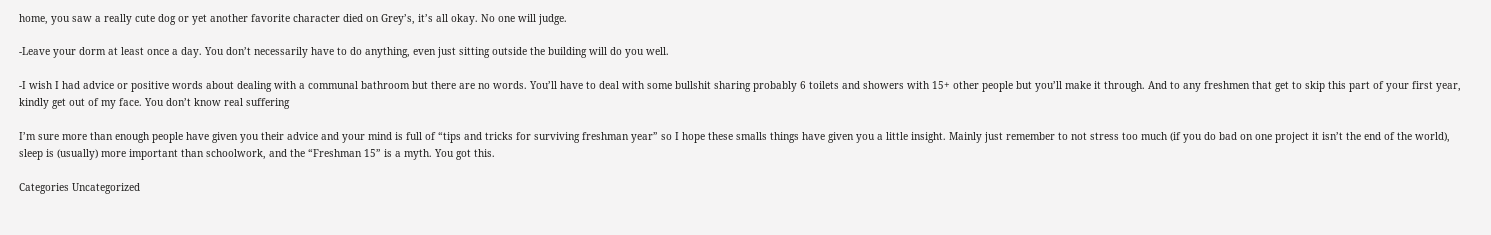home, you saw a really cute dog or yet another favorite character died on Grey’s, it’s all okay. No one will judge.

-Leave your dorm at least once a day. You don’t necessarily have to do anything, even just sitting outside the building will do you well.

-I wish I had advice or positive words about dealing with a communal bathroom but there are no words. You’ll have to deal with some bullshit sharing probably 6 toilets and showers with 15+ other people but you’ll make it through. And to any freshmen that get to skip this part of your first year, kindly get out of my face. You don’t know real suffering

I’m sure more than enough people have given you their advice and your mind is full of “tips and tricks for surviving freshman year” so I hope these smalls things have given you a little insight. Mainly just remember to not stress too much (if you do bad on one project it isn’t the end of the world), sleep is (usually) more important than schoolwork, and the “Freshman 15” is a myth. You got this.

Categories Uncategorized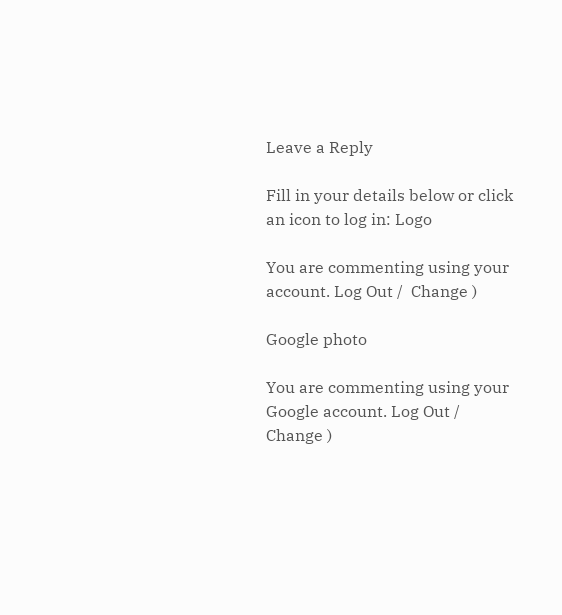Leave a Reply

Fill in your details below or click an icon to log in: Logo

You are commenting using your account. Log Out /  Change )

Google photo

You are commenting using your Google account. Log Out /  Change )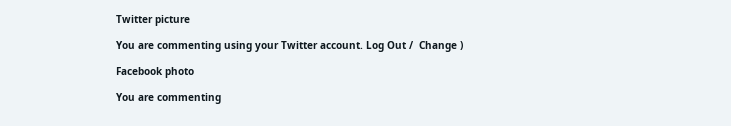Twitter picture

You are commenting using your Twitter account. Log Out /  Change )

Facebook photo

You are commenting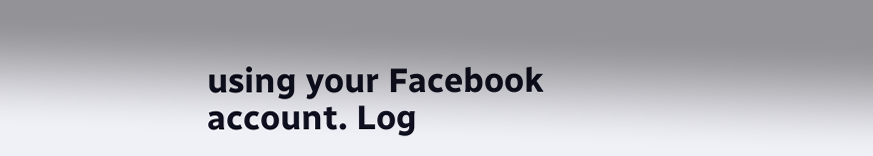using your Facebook account. Log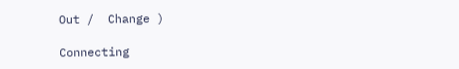Out /  Change )

Connecting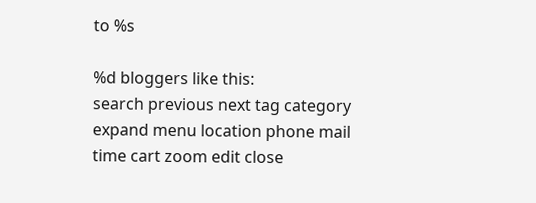to %s

%d bloggers like this:
search previous next tag category expand menu location phone mail time cart zoom edit close